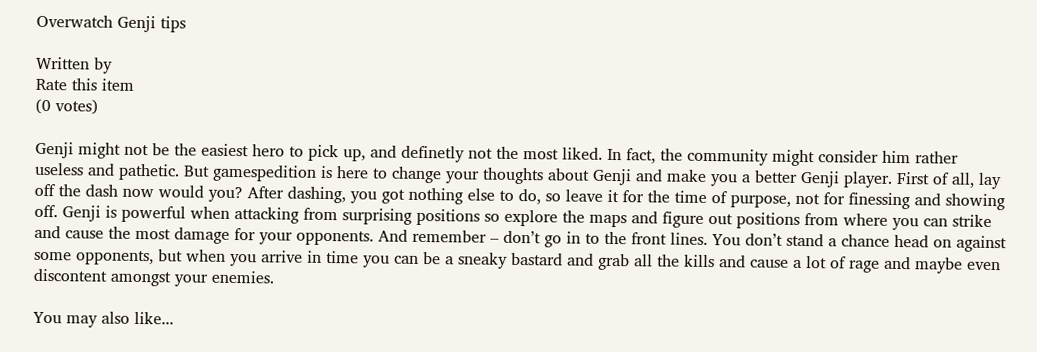Overwatch Genji tips

Written by
Rate this item
(0 votes)

Genji might not be the easiest hero to pick up, and definetly not the most liked. In fact, the community might consider him rather useless and pathetic. But gamespedition is here to change your thoughts about Genji and make you a better Genji player. First of all, lay off the dash now would you? After dashing, you got nothing else to do, so leave it for the time of purpose, not for finessing and showing off. Genji is powerful when attacking from surprising positions so explore the maps and figure out positions from where you can strike and cause the most damage for your opponents. And remember – don’t go in to the front lines. You don’t stand a chance head on against some opponents, but when you arrive in time you can be a sneaky bastard and grab all the kills and cause a lot of rage and maybe even discontent amongst your enemies.

You may also like...